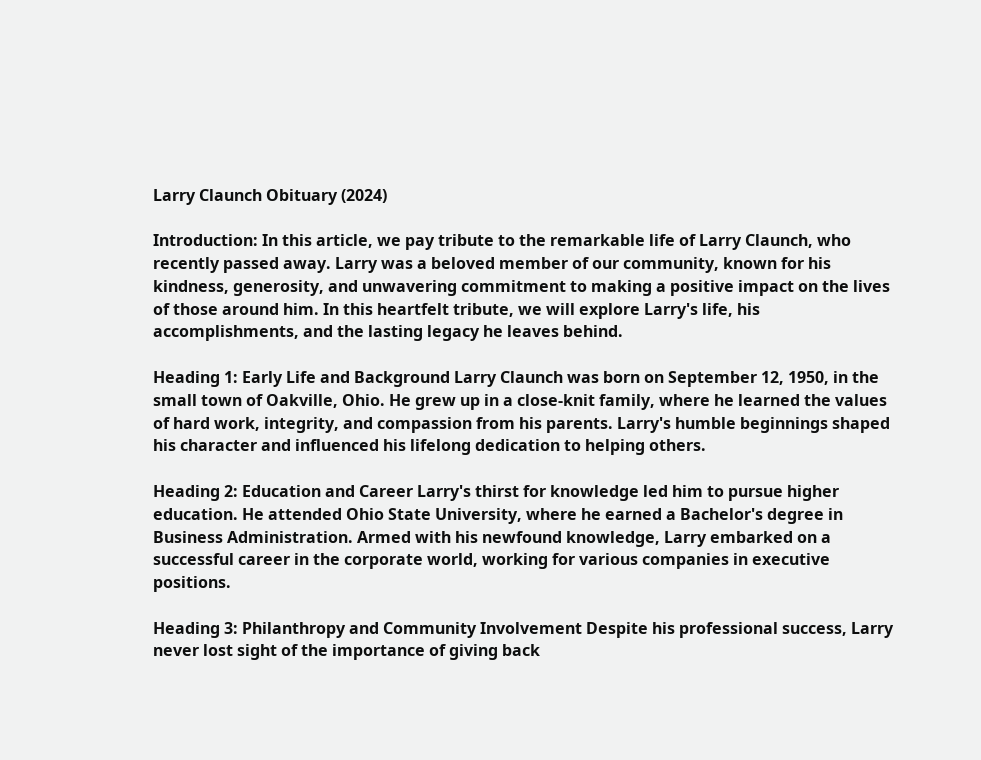Larry Claunch Obituary (2024)

Introduction: In this article, we pay tribute to the remarkable life of Larry Claunch, who recently passed away. Larry was a beloved member of our community, known for his kindness, generosity, and unwavering commitment to making a positive impact on the lives of those around him. In this heartfelt tribute, we will explore Larry's life, his accomplishments, and the lasting legacy he leaves behind.

Heading 1: Early Life and Background Larry Claunch was born on September 12, 1950, in the small town of Oakville, Ohio. He grew up in a close-knit family, where he learned the values of hard work, integrity, and compassion from his parents. Larry's humble beginnings shaped his character and influenced his lifelong dedication to helping others.

Heading 2: Education and Career Larry's thirst for knowledge led him to pursue higher education. He attended Ohio State University, where he earned a Bachelor's degree in Business Administration. Armed with his newfound knowledge, Larry embarked on a successful career in the corporate world, working for various companies in executive positions.

Heading 3: Philanthropy and Community Involvement Despite his professional success, Larry never lost sight of the importance of giving back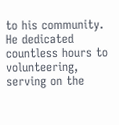to his community. He dedicated countless hours to volunteering, serving on the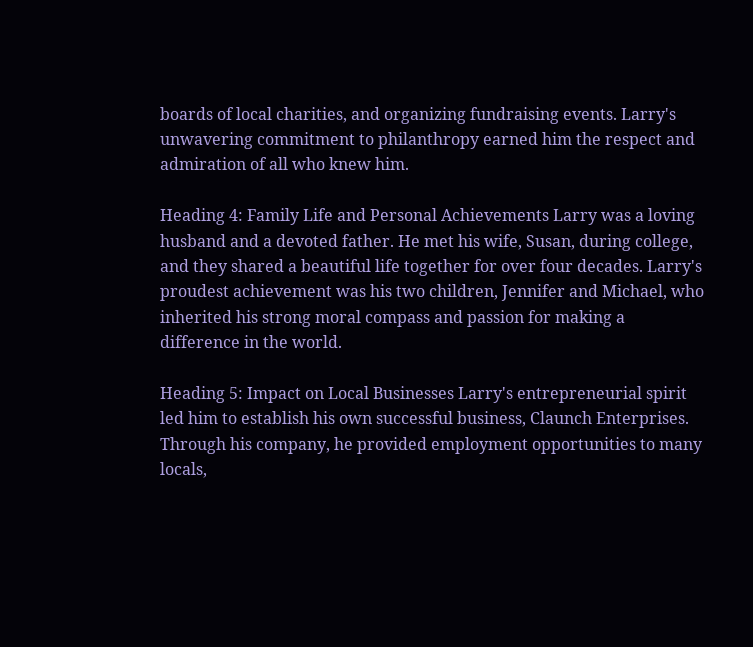boards of local charities, and organizing fundraising events. Larry's unwavering commitment to philanthropy earned him the respect and admiration of all who knew him.

Heading 4: Family Life and Personal Achievements Larry was a loving husband and a devoted father. He met his wife, Susan, during college, and they shared a beautiful life together for over four decades. Larry's proudest achievement was his two children, Jennifer and Michael, who inherited his strong moral compass and passion for making a difference in the world.

Heading 5: Impact on Local Businesses Larry's entrepreneurial spirit led him to establish his own successful business, Claunch Enterprises. Through his company, he provided employment opportunities to many locals,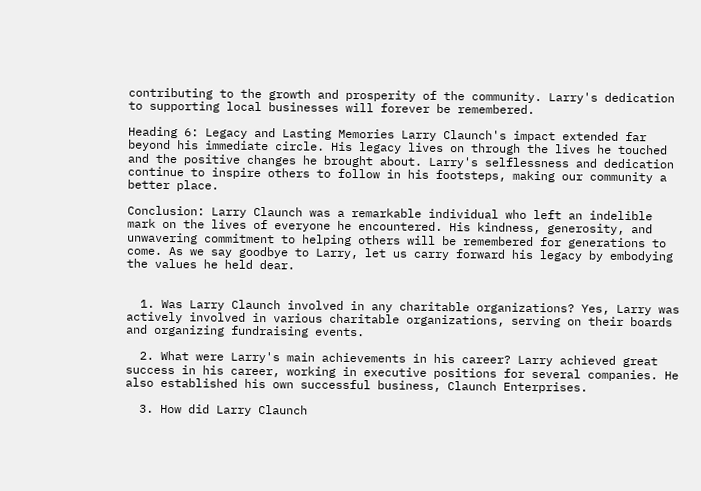contributing to the growth and prosperity of the community. Larry's dedication to supporting local businesses will forever be remembered.

Heading 6: Legacy and Lasting Memories Larry Claunch's impact extended far beyond his immediate circle. His legacy lives on through the lives he touched and the positive changes he brought about. Larry's selflessness and dedication continue to inspire others to follow in his footsteps, making our community a better place.

Conclusion: Larry Claunch was a remarkable individual who left an indelible mark on the lives of everyone he encountered. His kindness, generosity, and unwavering commitment to helping others will be remembered for generations to come. As we say goodbye to Larry, let us carry forward his legacy by embodying the values he held dear.


  1. Was Larry Claunch involved in any charitable organizations? Yes, Larry was actively involved in various charitable organizations, serving on their boards and organizing fundraising events.

  2. What were Larry's main achievements in his career? Larry achieved great success in his career, working in executive positions for several companies. He also established his own successful business, Claunch Enterprises.

  3. How did Larry Claunch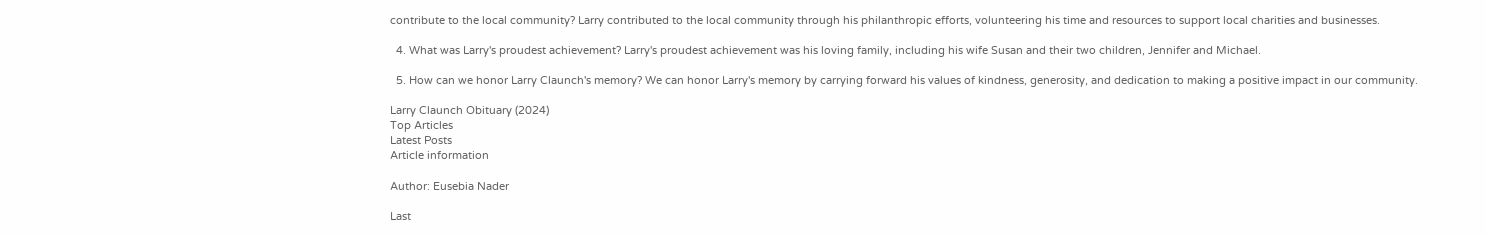contribute to the local community? Larry contributed to the local community through his philanthropic efforts, volunteering his time and resources to support local charities and businesses.

  4. What was Larry's proudest achievement? Larry's proudest achievement was his loving family, including his wife Susan and their two children, Jennifer and Michael.

  5. How can we honor Larry Claunch's memory? We can honor Larry's memory by carrying forward his values of kindness, generosity, and dedication to making a positive impact in our community.

Larry Claunch Obituary (2024)
Top Articles
Latest Posts
Article information

Author: Eusebia Nader

Last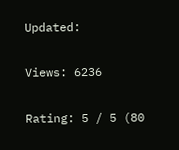Updated:

Views: 6236

Rating: 5 / 5 (80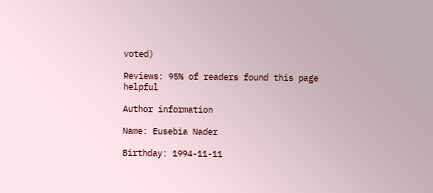voted)

Reviews: 95% of readers found this page helpful

Author information

Name: Eusebia Nader

Birthday: 1994-11-11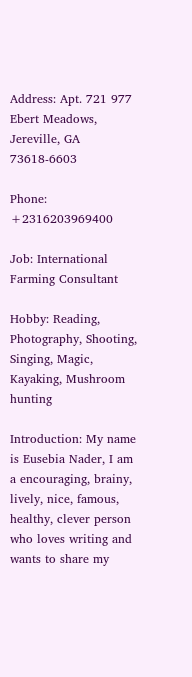Address: Apt. 721 977 Ebert Meadows, Jereville, GA 73618-6603

Phone: +2316203969400

Job: International Farming Consultant

Hobby: Reading, Photography, Shooting, Singing, Magic, Kayaking, Mushroom hunting

Introduction: My name is Eusebia Nader, I am a encouraging, brainy, lively, nice, famous, healthy, clever person who loves writing and wants to share my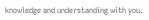knowledge and understanding with you.